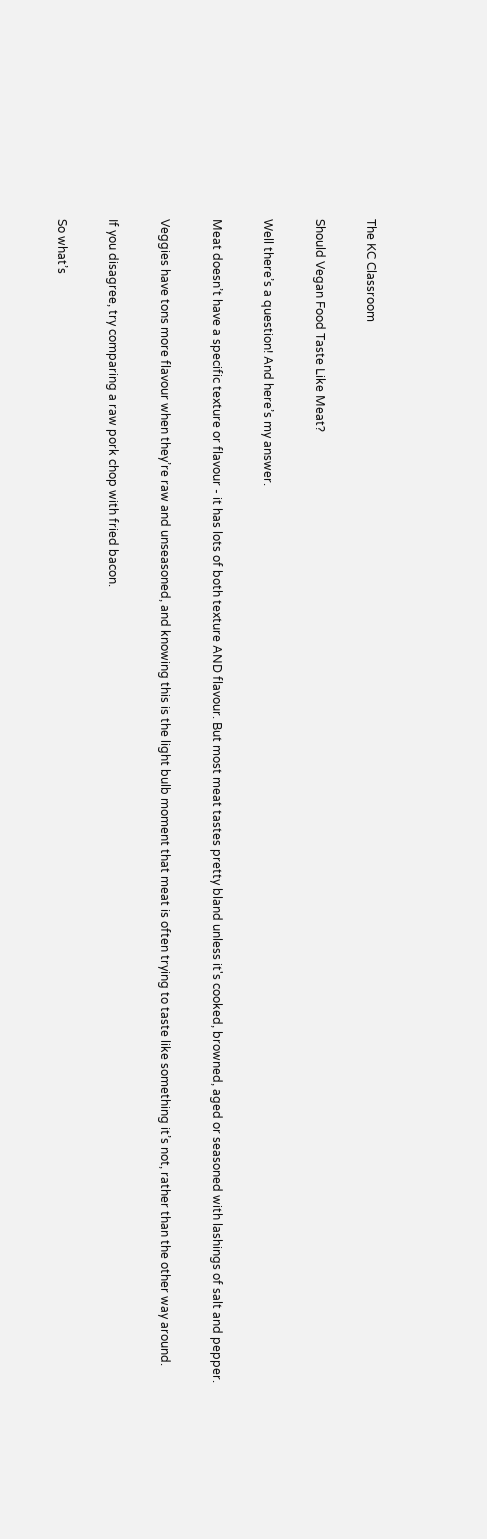The KC Classroom

Should Vegan Food Taste Like Meat?

Well there’s a question! And here’s my answer.

Meat doesn’t have a specific texture or flavour - it has lots of both texture AND flavour. But most meat tastes pretty bland unless it's cooked, browned, aged or seasoned with lashings of salt and pepper.

Veggies have tons more flavour when they’re raw and unseasoned, and knowing this is the light bulb moment that meat is often trying to taste like something it’s not, rather than the other way around.

If you disagree, try comparing a raw pork chop with fried bacon.

So what’s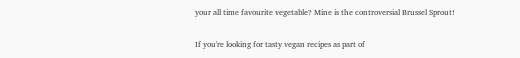your all time favourite vegetable? Mine is the controversial Brussel Sprout!

If you're looking for tasty vegan recipes as part of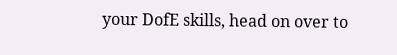your DofE skills, head on over to